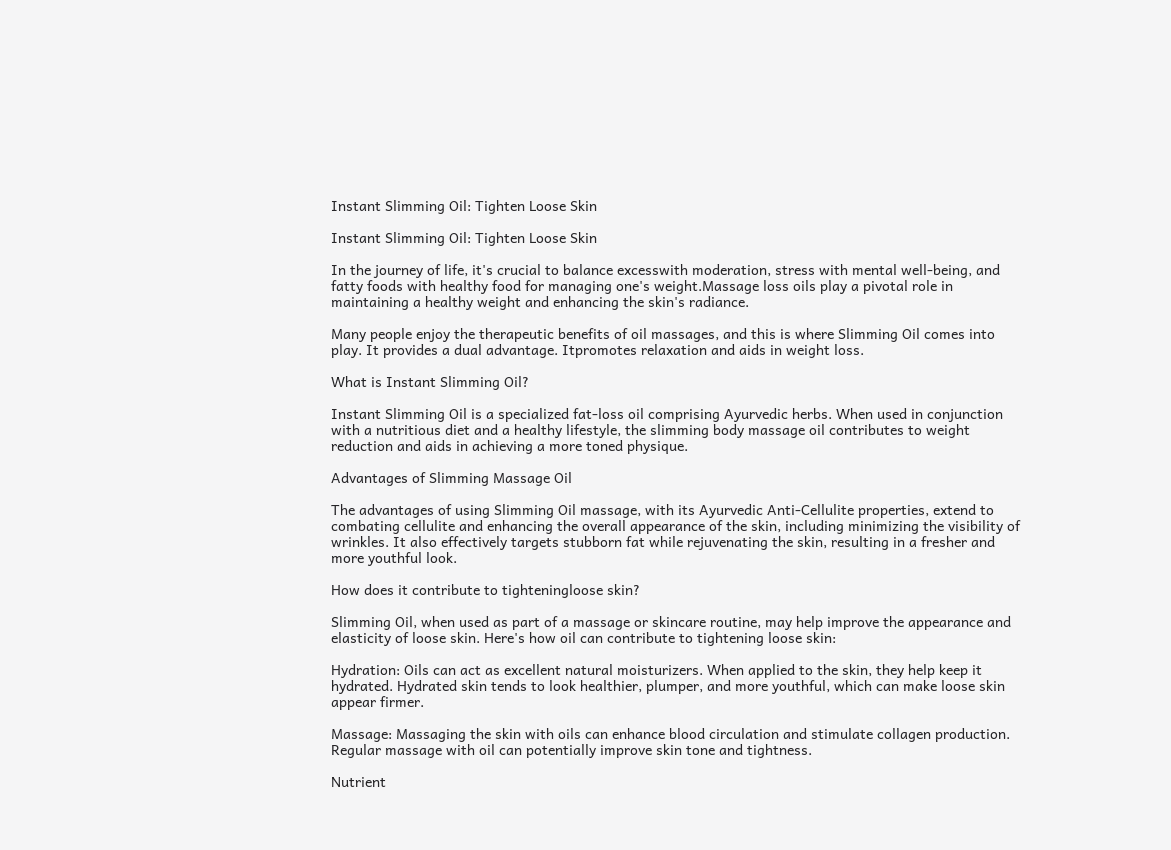Instant Slimming Oil: Tighten Loose Skin

Instant Slimming Oil: Tighten Loose Skin

In the journey of life, it's crucial to balance excesswith moderation, stress with mental well-being, and fatty foods with healthy food for managing one's weight.Massage loss oils play a pivotal role in maintaining a healthy weight and enhancing the skin's radiance.

Many people enjoy the therapeutic benefits of oil massages, and this is where Slimming Oil comes into play. It provides a dual advantage. Itpromotes relaxation and aids in weight loss.

What is Instant Slimming Oil?

Instant Slimming Oil is a specialized fat-loss oil comprising Ayurvedic herbs. When used in conjunction with a nutritious diet and a healthy lifestyle, the slimming body massage oil contributes to weight reduction and aids in achieving a more toned physique.

Advantages of Slimming Massage Oil

The advantages of using Slimming Oil massage, with its Ayurvedic Anti-Cellulite properties, extend to combating cellulite and enhancing the overall appearance of the skin, including minimizing the visibility of wrinkles. It also effectively targets stubborn fat while rejuvenating the skin, resulting in a fresher and more youthful look.

How does it contribute to tighteningloose skin?

Slimming Oil, when used as part of a massage or skincare routine, may help improve the appearance and elasticity of loose skin. Here's how oil can contribute to tightening loose skin:

Hydration: Oils can act as excellent natural moisturizers. When applied to the skin, they help keep it hydrated. Hydrated skin tends to look healthier, plumper, and more youthful, which can make loose skin appear firmer.

Massage: Massaging the skin with oils can enhance blood circulation and stimulate collagen production. Regular massage with oil can potentially improve skin tone and tightness.

Nutrient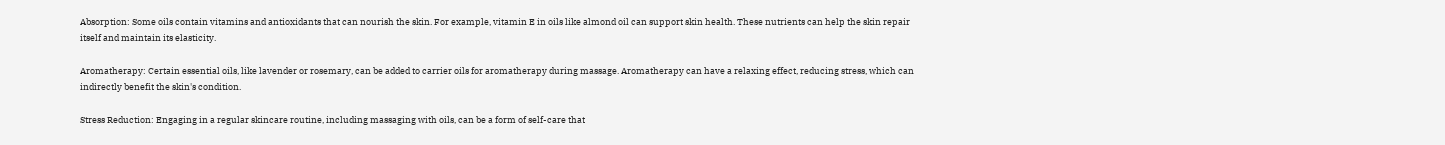Absorption: Some oils contain vitamins and antioxidants that can nourish the skin. For example, vitamin E in oils like almond oil can support skin health. These nutrients can help the skin repair itself and maintain its elasticity.

Aromatherapy: Certain essential oils, like lavender or rosemary, can be added to carrier oils for aromatherapy during massage. Aromatherapy can have a relaxing effect, reducing stress, which can indirectly benefit the skin's condition.

Stress Reduction: Engaging in a regular skincare routine, including massaging with oils, can be a form of self-care that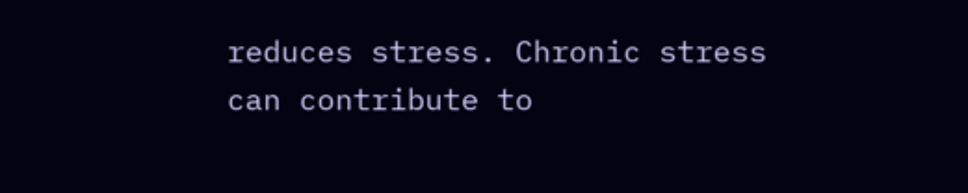reduces stress. Chronic stress can contribute to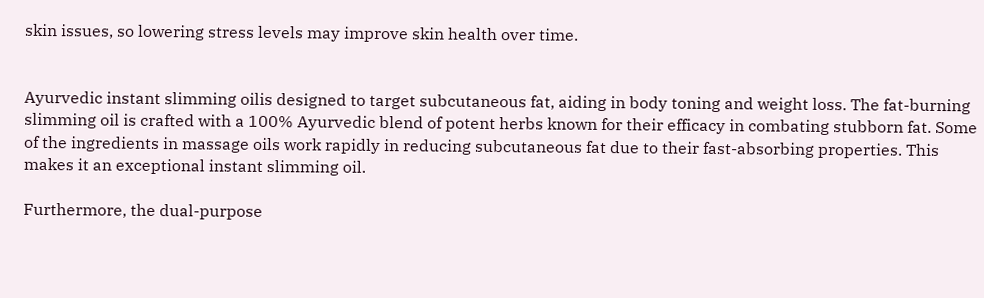skin issues, so lowering stress levels may improve skin health over time.


Ayurvedic instant slimming oilis designed to target subcutaneous fat, aiding in body toning and weight loss. The fat-burning slimming oil is crafted with a 100% Ayurvedic blend of potent herbs known for their efficacy in combating stubborn fat. Some of the ingredients in massage oils work rapidly in reducing subcutaneous fat due to their fast-absorbing properties. This makes it an exceptional instant slimming oil.

Furthermore, the dual-purpose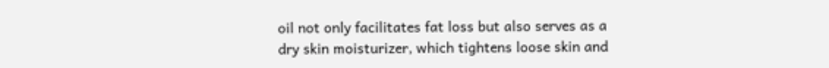oil not only facilitates fat loss but also serves as a dry skin moisturizer, which tightens loose skin and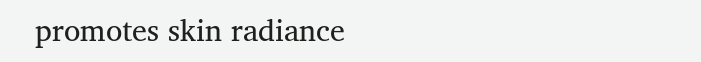promotes skin radiance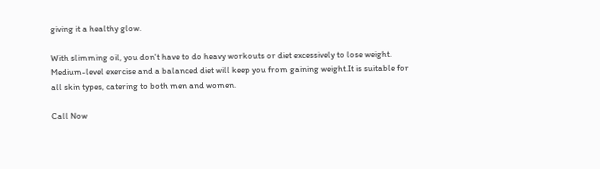giving it a healthy glow.

With slimming oil, you don't have to do heavy workouts or diet excessively to lose weight. Medium-level exercise and a balanced diet will keep you from gaining weight.It is suitable for all skin types, catering to both men and women.

Call Now